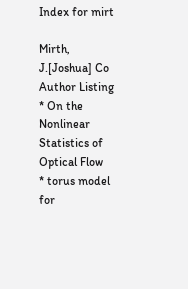Index for mirt

Mirth, J.[Joshua] Co Author Listing * On the Nonlinear Statistics of Optical Flow
* torus model for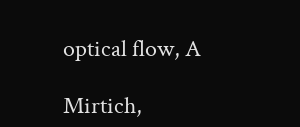optical flow, A

Mirtich,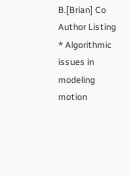B.[Brian] Co Author Listing * Algorithmic issues in modeling motion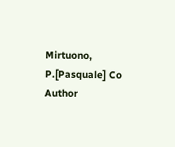Mirtuono, P.[Pasquale] Co Author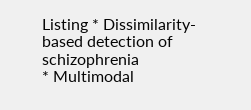Listing * Dissimilarity-based detection of schizophrenia
* Multimodal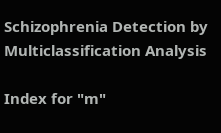Schizophrenia Detection by Multiclassification Analysis

Index for "m"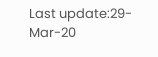Last update:29-Mar-20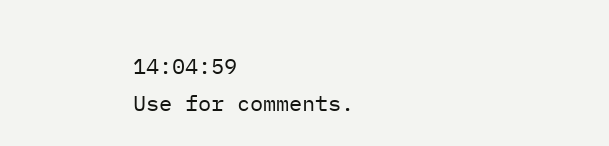14:04:59
Use for comments.